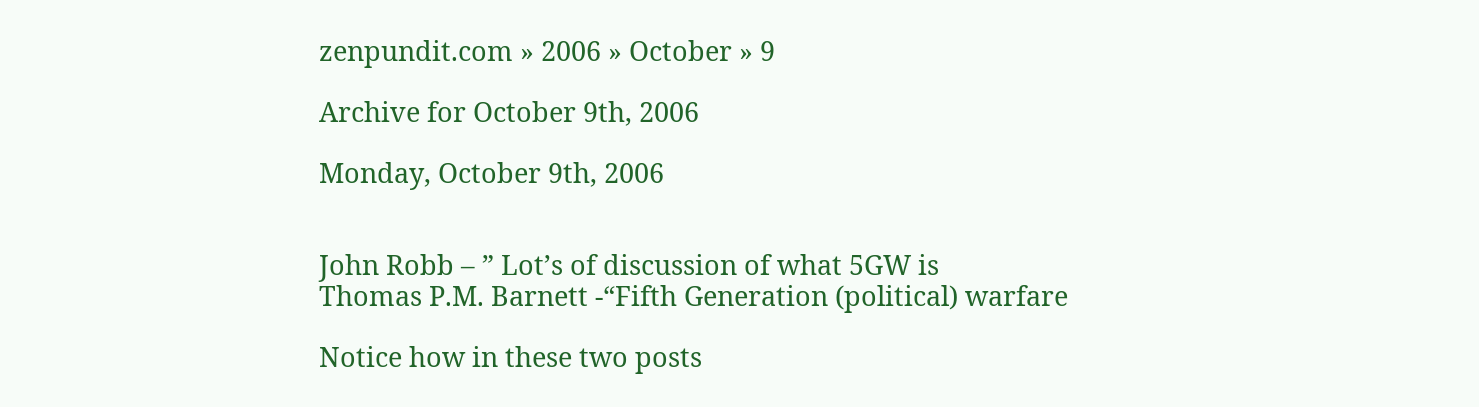zenpundit.com » 2006 » October » 9

Archive for October 9th, 2006

Monday, October 9th, 2006


John Robb – ” Lot’s of discussion of what 5GW is
Thomas P.M. Barnett -“Fifth Generation (political) warfare

Notice how in these two posts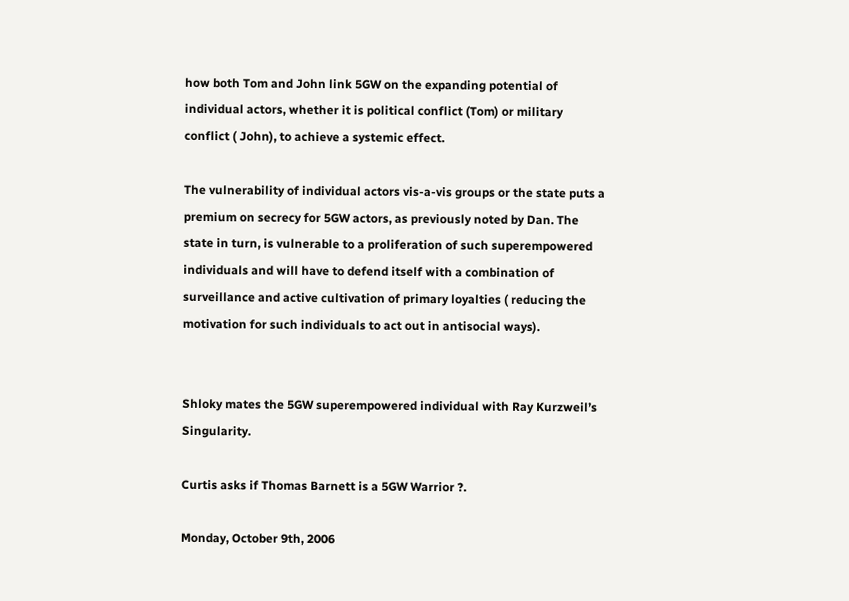how both Tom and John link 5GW on the expanding potential of individual actors, whether it is political conflict (Tom) or military conflict ( John), to achieve a systemic effect.

The vulnerability of individual actors vis-a-vis groups or the state puts a premium on secrecy for 5GW actors, as previously noted by Dan. The state in turn, is vulnerable to a proliferation of such superempowered individuals and will have to defend itself with a combination of surveillance and active cultivation of primary loyalties ( reducing the motivation for such individuals to act out in antisocial ways).


Shloky mates the 5GW superempowered individual with Ray Kurzweil’s Singularity.

Curtis asks if Thomas Barnett is a 5GW Warrior ?.

Monday, October 9th, 2006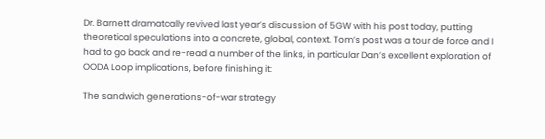Dr. Barnett dramatcally revived last year’s discussion of 5GW with his post today, putting theoretical speculations into a concrete, global, context. Tom’s post was a tour de force and I had to go back and re-read a number of the links, in particular Dan’s excellent exploration of OODA Loop implications, before finishing it:

The sandwich generations-of-war strategy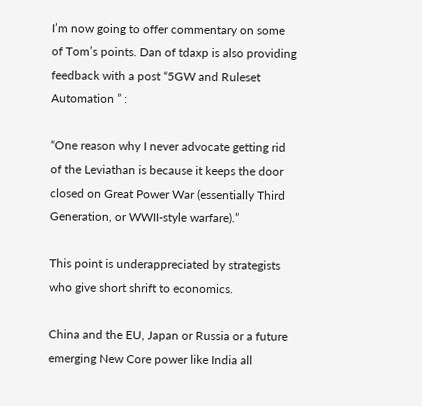I’m now going to offer commentary on some of Tom’s points. Dan of tdaxp is also providing feedback with a post “5GW and Ruleset Automation ” :

“One reason why I never advocate getting rid of the Leviathan is because it keeps the door closed on Great Power War (essentially Third Generation, or WWII-style warfare).”

This point is underappreciated by strategists who give short shrift to economics.

China and the EU, Japan or Russia or a future emerging New Core power like India all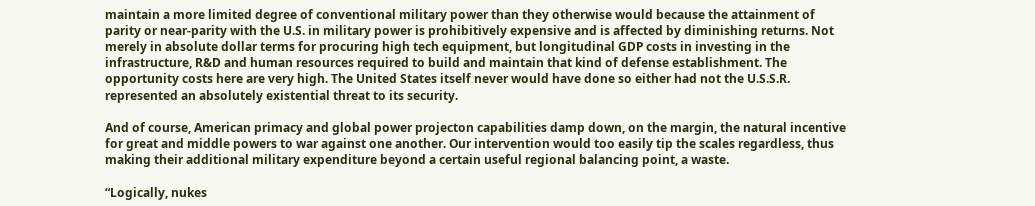maintain a more limited degree of conventional military power than they otherwise would because the attainment of parity or near-parity with the U.S. in military power is prohibitively expensive and is affected by diminishing returns. Not merely in absolute dollar terms for procuring high tech equipment, but longitudinal GDP costs in investing in the infrastructure, R&D and human resources required to build and maintain that kind of defense establishment. The opportunity costs here are very high. The United States itself never would have done so either had not the U.S.S.R. represented an absolutely existential threat to its security.

And of course, American primacy and global power projecton capabilities damp down, on the margin, the natural incentive for great and middle powers to war against one another. Our intervention would too easily tip the scales regardless, thus making their additional military expenditure beyond a certain useful regional balancing point, a waste.

“Logically, nukes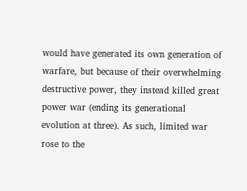would have generated its own generation of warfare, but because of their overwhelming destructive power, they instead killed great power war (ending its generational evolution at three). As such, limited war rose to the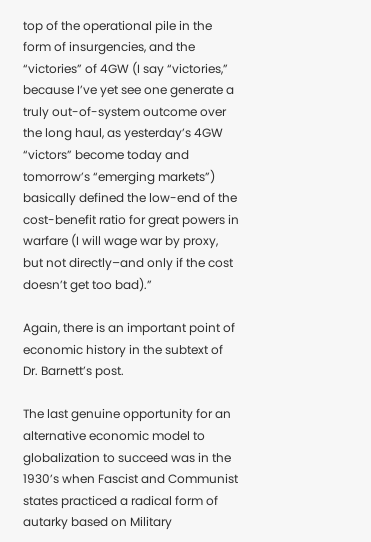top of the operational pile in the form of insurgencies, and the “victories” of 4GW (I say “victories,” because I’ve yet see one generate a truly out-of-system outcome over the long haul, as yesterday’s 4GW “victors” become today and tomorrow’s “emerging markets”) basically defined the low-end of the cost-benefit ratio for great powers in warfare (I will wage war by proxy, but not directly–and only if the cost doesn’t get too bad).”

Again, there is an important point of economic history in the subtext of Dr. Barnett’s post.

The last genuine opportunity for an alternative economic model to globalization to succeed was in the 1930’s when Fascist and Communist states practiced a radical form of autarky based on Military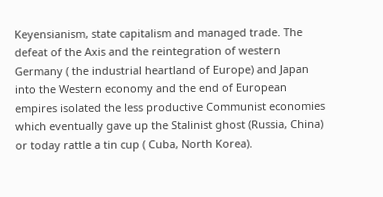Keyensianism, state capitalism and managed trade. The defeat of the Axis and the reintegration of western Germany ( the industrial heartland of Europe) and Japan into the Western economy and the end of European empires isolated the less productive Communist economies which eventually gave up the Stalinist ghost (Russia, China) or today rattle a tin cup ( Cuba, North Korea).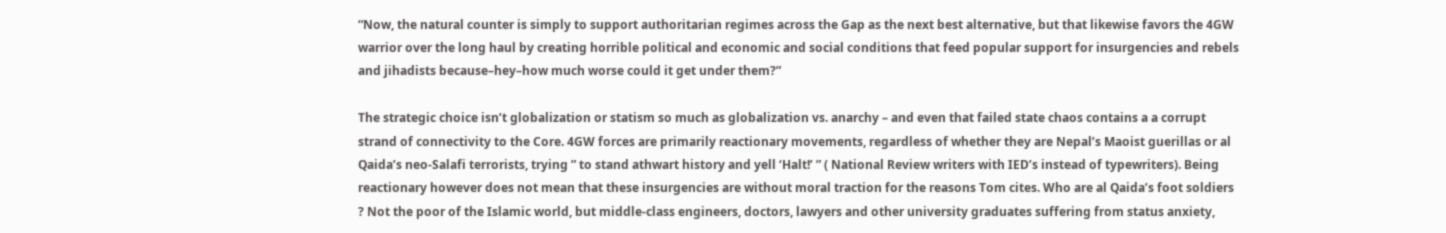“Now, the natural counter is simply to support authoritarian regimes across the Gap as the next best alternative, but that likewise favors the 4GW warrior over the long haul by creating horrible political and economic and social conditions that feed popular support for insurgencies and rebels and jihadists because–hey–how much worse could it get under them?”

The strategic choice isn’t globalization or statism so much as globalization vs. anarchy – and even that failed state chaos contains a a corrupt strand of connectivity to the Core. 4GW forces are primarily reactionary movements, regardless of whether they are Nepal’s Maoist guerillas or al Qaida’s neo-Salafi terrorists, trying ” to stand athwart history and yell ‘Halt!’ ” ( National Review writers with IED’s instead of typewriters). Being reactionary however does not mean that these insurgencies are without moral traction for the reasons Tom cites. Who are al Qaida’s foot soldiers ? Not the poor of the Islamic world, but middle-class engineers, doctors, lawyers and other university graduates suffering from status anxiety,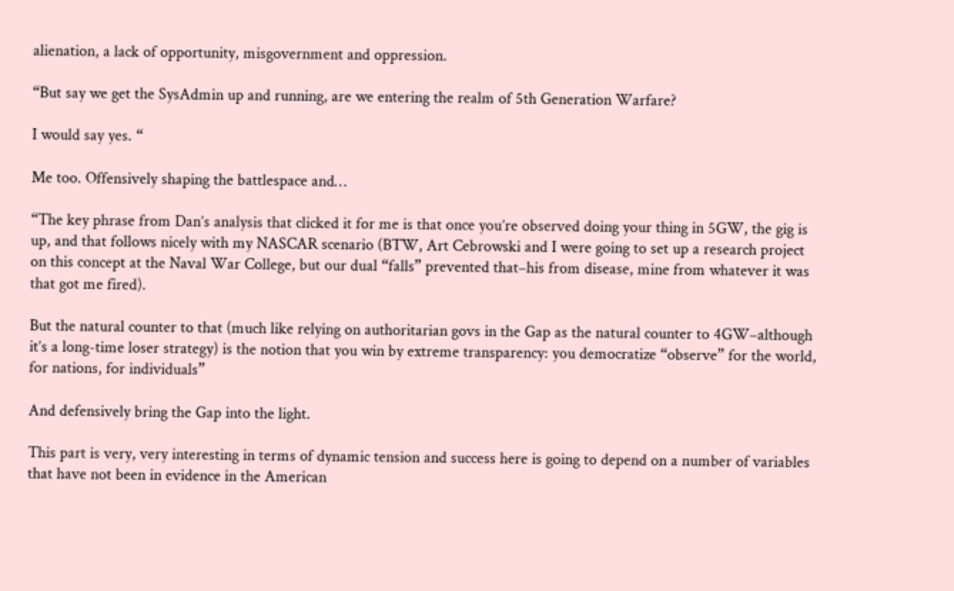alienation, a lack of opportunity, misgovernment and oppression.

“But say we get the SysAdmin up and running, are we entering the realm of 5th Generation Warfare?

I would say yes. “

Me too. Offensively shaping the battlespace and…

“The key phrase from Dan’s analysis that clicked it for me is that once you’re observed doing your thing in 5GW, the gig is up, and that follows nicely with my NASCAR scenario (BTW, Art Cebrowski and I were going to set up a research project on this concept at the Naval War College, but our dual “falls” prevented that–his from disease, mine from whatever it was that got me fired).

But the natural counter to that (much like relying on authoritarian govs in the Gap as the natural counter to 4GW–although it’s a long-time loser strategy) is the notion that you win by extreme transparency: you democratize “observe” for the world, for nations, for individuals”

And defensively bring the Gap into the light.

This part is very, very interesting in terms of dynamic tension and success here is going to depend on a number of variables that have not been in evidence in the American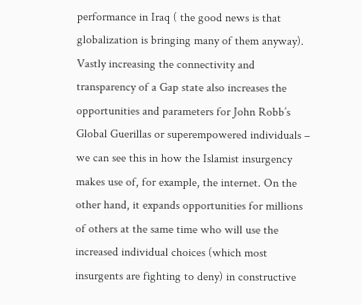performance in Iraq ( the good news is that globalization is bringing many of them anyway). Vastly increasing the connectivity and transparency of a Gap state also increases the opportunities and parameters for John Robb’s Global Guerillas or superempowered individuals – we can see this in how the Islamist insurgency makes use of, for example, the internet. On the other hand, it expands opportunities for millions of others at the same time who will use the increased individual choices (which most insurgents are fighting to deny) in constructive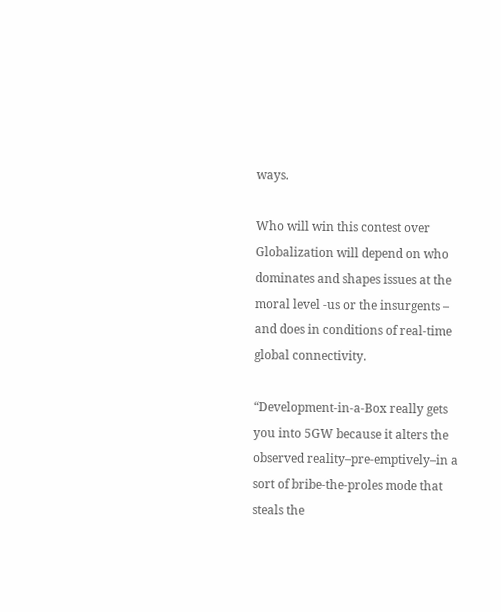ways.

Who will win this contest over Globalization will depend on who dominates and shapes issues at the moral level -us or the insurgents – and does in conditions of real-time global connectivity.

“Development-in-a-Box really gets you into 5GW because it alters the observed reality–pre-emptively–in a sort of bribe-the-proles mode that steals the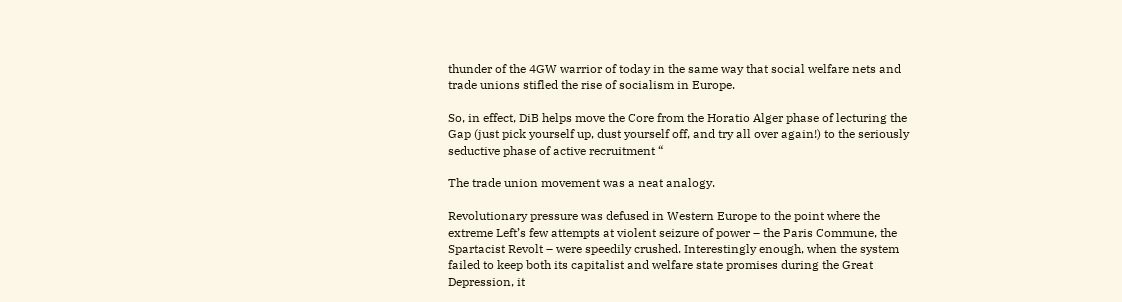thunder of the 4GW warrior of today in the same way that social welfare nets and trade unions stifled the rise of socialism in Europe.

So, in effect, DiB helps move the Core from the Horatio Alger phase of lecturing the Gap (just pick yourself up, dust yourself off, and try all over again!) to the seriously seductive phase of active recruitment “

The trade union movement was a neat analogy.

Revolutionary pressure was defused in Western Europe to the point where the extreme Left’s few attempts at violent seizure of power – the Paris Commune, the Spartacist Revolt – were speedily crushed. Interestingly enough, when the system failed to keep both its capitalist and welfare state promises during the Great Depression, it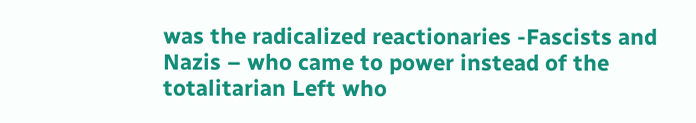was the radicalized reactionaries -Fascists and Nazis – who came to power instead of the totalitarian Left who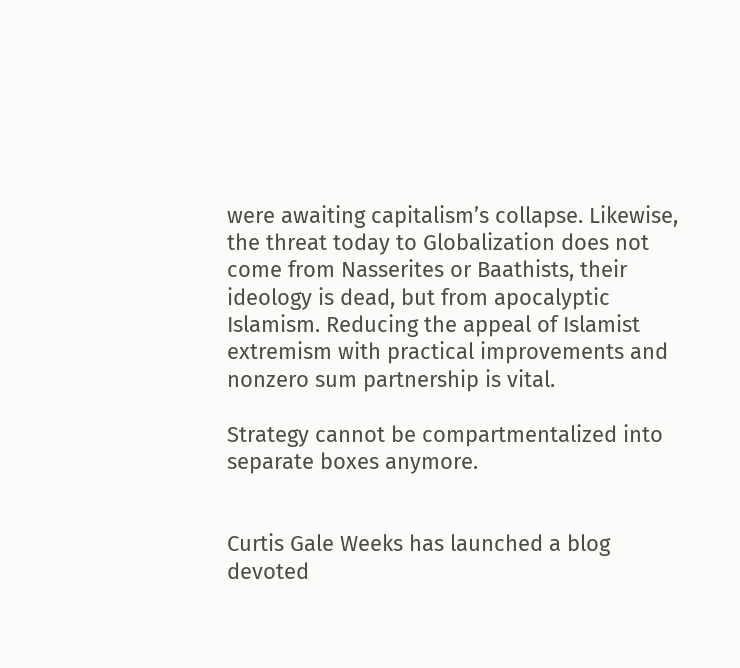were awaiting capitalism’s collapse. Likewise, the threat today to Globalization does not come from Nasserites or Baathists, their ideology is dead, but from apocalyptic Islamism. Reducing the appeal of Islamist extremism with practical improvements and nonzero sum partnership is vital.

Strategy cannot be compartmentalized into separate boxes anymore.


Curtis Gale Weeks has launched a blog devoted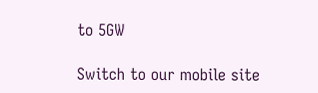to 5GW

Switch to our mobile site